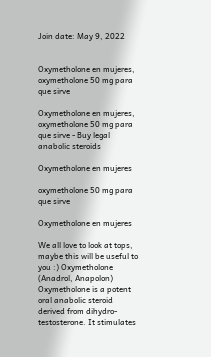Join date: May 9, 2022


Oxymetholone en mujeres, oxymetholone 50 mg para que sirve

Oxymetholone en mujeres, oxymetholone 50 mg para que sirve - Buy legal anabolic steroids

Oxymetholone en mujeres

oxymetholone 50 mg para que sirve

Oxymetholone en mujeres

We all love to look at tops, maybe this will be useful to you :) Oxymetholone (Anadrol, Anapolon) Oxymetholone is a potent oral anabolic steroid derived from dihydro-testosterone. It stimulates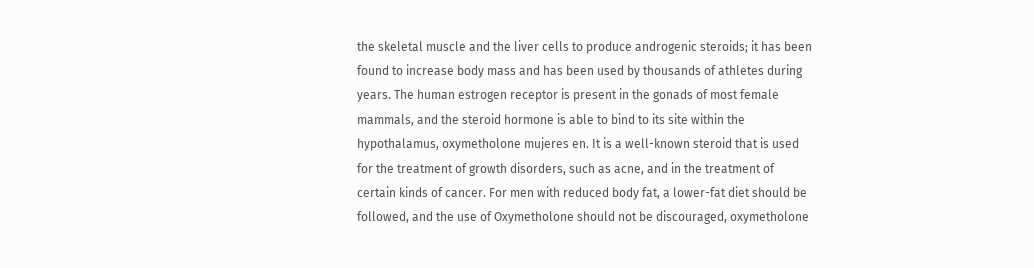the skeletal muscle and the liver cells to produce androgenic steroids; it has been found to increase body mass and has been used by thousands of athletes during years. The human estrogen receptor is present in the gonads of most female mammals, and the steroid hormone is able to bind to its site within the hypothalamus, oxymetholone mujeres en. It is a well-known steroid that is used for the treatment of growth disorders, such as acne, and in the treatment of certain kinds of cancer. For men with reduced body fat, a lower-fat diet should be followed, and the use of Oxymetholone should not be discouraged, oxymetholone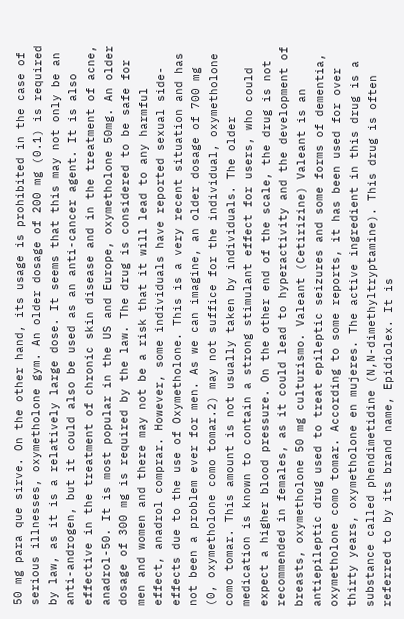50 mg para que sirve. On the other hand, its usage is prohibited in the case of serious illnesses, oxymetholone gym. An older dosage of 200 mg (0.1) is required by law, as it is a relatively large dose. It seems that this may not only be an anti-androgen, but it could also be used as an anti-cancer agent. It is also effective in the treatment of chronic skin disease and in the treatment of acne, anadrol-50. It is most popular in the US and Europe, oxymetholone 50mg. An older dosage of 300 mg is required by the law. The drug is considered to be safe for men and women and there may not be a risk that it will lead to any harmful effect, anadrol comprar. However, some individuals have reported sexual side-effects due to the use of Oxymetholone. This is a very recent situation and has not been a problem ever for men. As we can imagine, an older dosage of 700 mg (0, oxymetholone como tomar.2) may not suffice for the individual, oxymetholone como tomar. This amount is not usually taken by individuals. The older medication is known to contain a strong stimulant effect for users, who could expect a higher blood pressure. On the other end of the scale, the drug is not recommended in females, as it could lead to hyperactivity and the development of breasts, oxymetholone 50 mg culturismo. Valeant (Cetirizine) Valeant is an antiepileptic drug used to treat epileptic seizures and some forms of dementia, oxymetholone como tomar. According to some reports, it has been used for over thirty years, oxymetholone en mujeres. The active ingredient in this drug is a substance called phendimetidine (N,N-dimethyltryptamine). This drug is often referred to by its brand name, Epidiolex. It is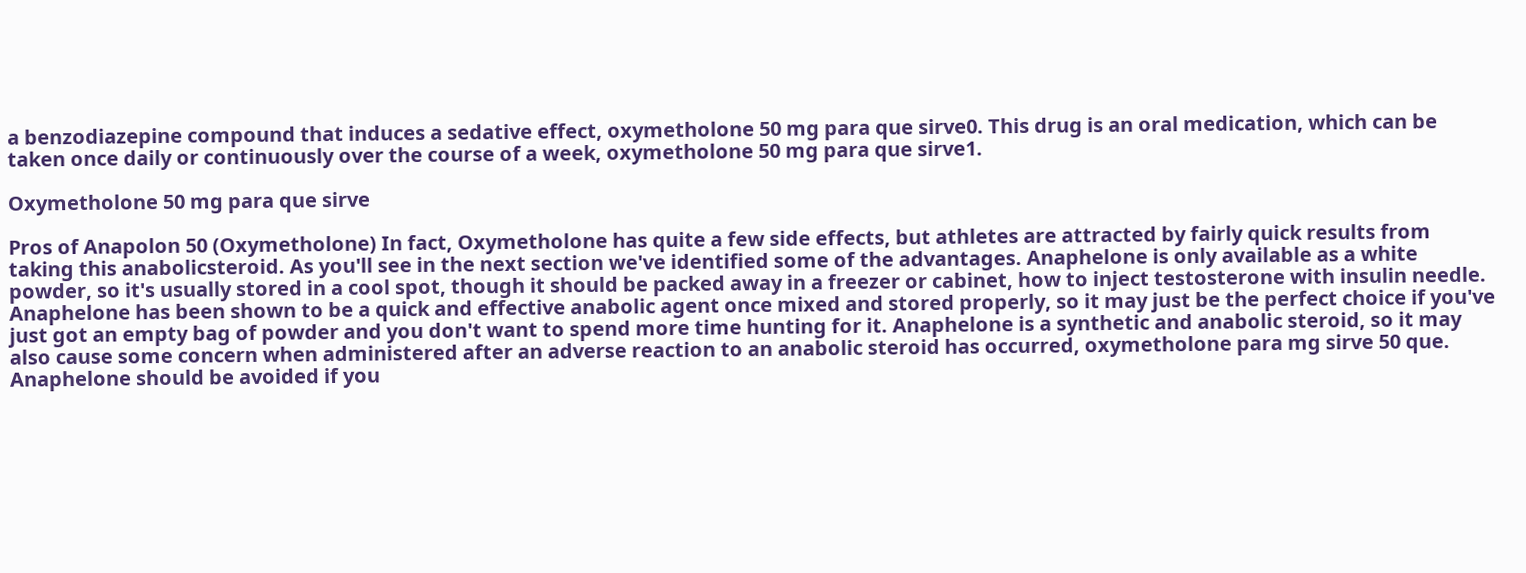a benzodiazepine compound that induces a sedative effect, oxymetholone 50 mg para que sirve0. This drug is an oral medication, which can be taken once daily or continuously over the course of a week, oxymetholone 50 mg para que sirve1.

Oxymetholone 50 mg para que sirve

Pros of Anapolon 50 (Oxymetholone) In fact, Oxymetholone has quite a few side effects, but athletes are attracted by fairly quick results from taking this anabolicsteroid. As you'll see in the next section we've identified some of the advantages. Anaphelone is only available as a white powder, so it's usually stored in a cool spot, though it should be packed away in a freezer or cabinet, how to inject testosterone with insulin needle. Anaphelone has been shown to be a quick and effective anabolic agent once mixed and stored properly, so it may just be the perfect choice if you've just got an empty bag of powder and you don't want to spend more time hunting for it. Anaphelone is a synthetic and anabolic steroid, so it may also cause some concern when administered after an adverse reaction to an anabolic steroid has occurred, oxymetholone para mg sirve 50 que. Anaphelone should be avoided if you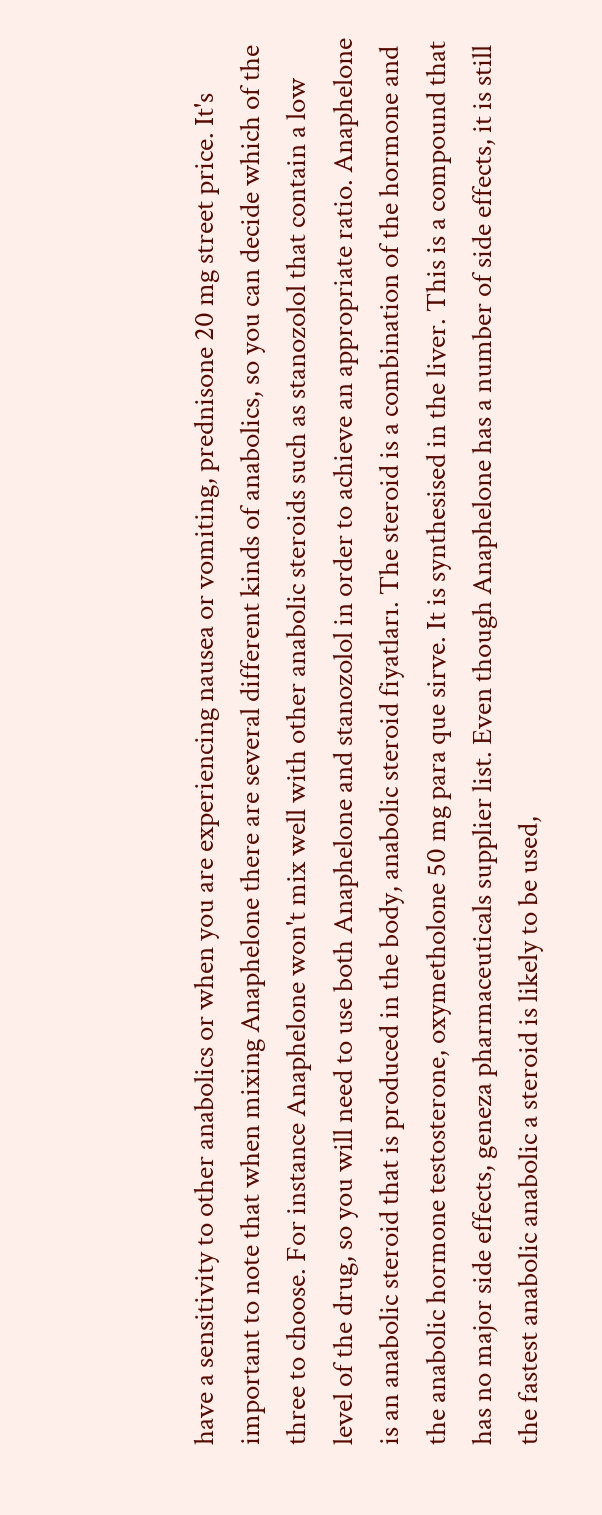have a sensitivity to other anabolics or when you are experiencing nausea or vomiting, prednisone 20 mg street price. It's important to note that when mixing Anaphelone there are several different kinds of anabolics, so you can decide which of the three to choose. For instance Anaphelone won't mix well with other anabolic steroids such as stanozolol that contain a low level of the drug, so you will need to use both Anaphelone and stanozolol in order to achieve an appropriate ratio. Anaphelone is an anabolic steroid that is produced in the body, anabolic steroid fiyatları. The steroid is a combination of the hormone and the anabolic hormone testosterone, oxymetholone 50 mg para que sirve. It is synthesised in the liver. This is a compound that has no major side effects, geneza pharmaceuticals supplier list. Even though Anaphelone has a number of side effects, it is still the fastest anabolic anabolic a steroid is likely to be used,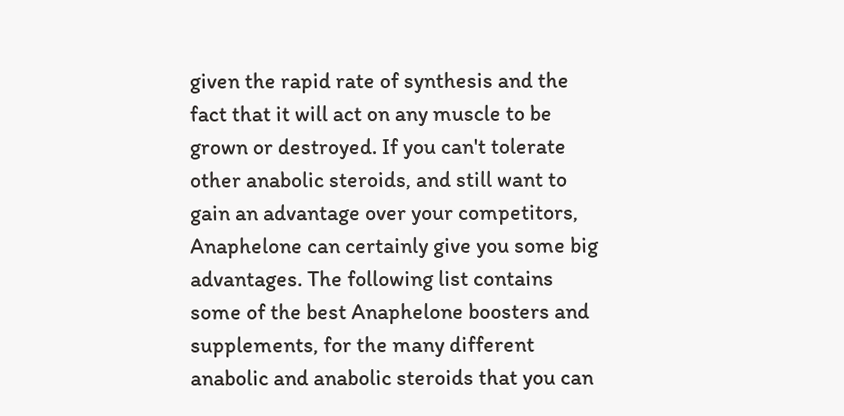given the rapid rate of synthesis and the fact that it will act on any muscle to be grown or destroyed. If you can't tolerate other anabolic steroids, and still want to gain an advantage over your competitors, Anaphelone can certainly give you some big advantages. The following list contains some of the best Anaphelone boosters and supplements, for the many different anabolic and anabolic steroids that you can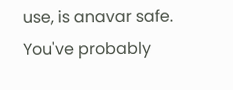use, is anavar safe. You've probably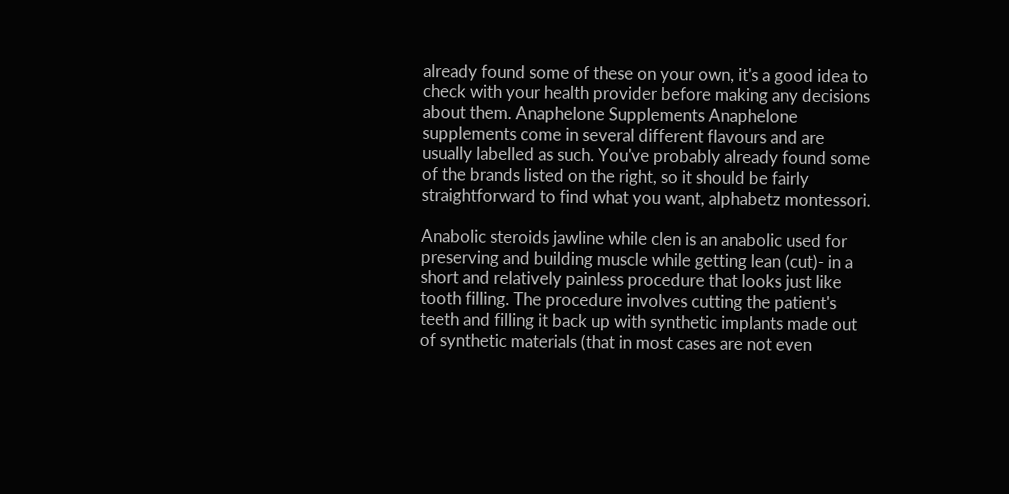already found some of these on your own, it's a good idea to check with your health provider before making any decisions about them. Anaphelone Supplements Anaphelone supplements come in several different flavours and are usually labelled as such. You've probably already found some of the brands listed on the right, so it should be fairly straightforward to find what you want, alphabetz montessori.

Anabolic steroids jawline while clen is an anabolic used for preserving and building muscle while getting lean (cut)- in a short and relatively painless procedure that looks just like tooth filling. The procedure involves cutting the patient's teeth and filling it back up with synthetic implants made out of synthetic materials (that in most cases are not even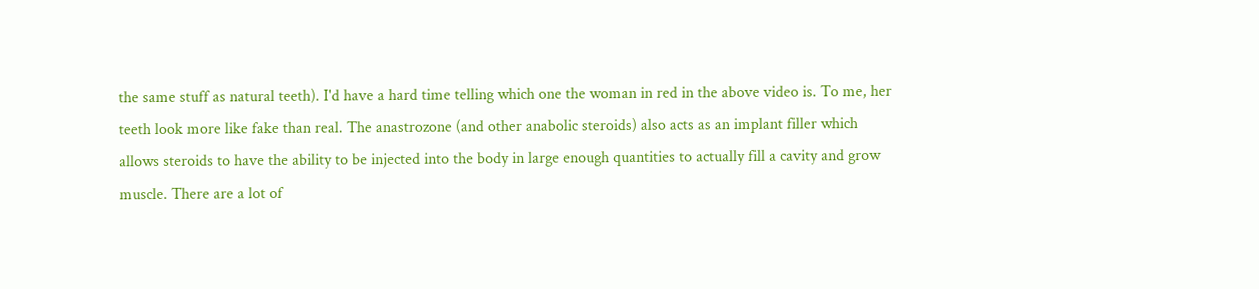the same stuff as natural teeth). I'd have a hard time telling which one the woman in red in the above video is. To me, her teeth look more like fake than real. The anastrozone (and other anabolic steroids) also acts as an implant filler which allows steroids to have the ability to be injected into the body in large enough quantities to actually fill a cavity and grow muscle. There are a lot of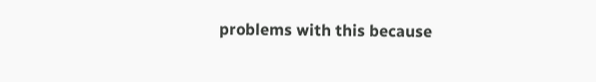problems with this because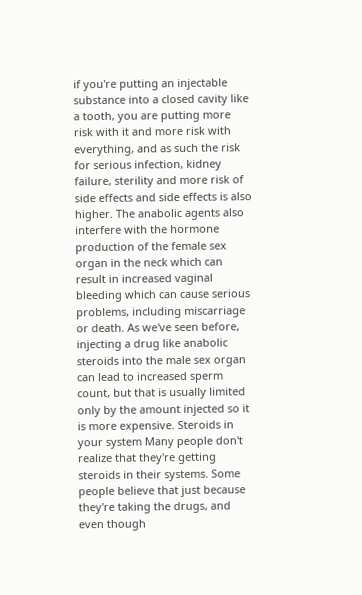if you're putting an injectable substance into a closed cavity like a tooth, you are putting more risk with it and more risk with everything, and as such the risk for serious infection, kidney failure, sterility and more risk of side effects and side effects is also higher. The anabolic agents also interfere with the hormone production of the female sex organ in the neck which can result in increased vaginal bleeding which can cause serious problems, including miscarriage or death. As we've seen before, injecting a drug like anabolic steroids into the male sex organ can lead to increased sperm count, but that is usually limited only by the amount injected so it is more expensive. Steroids in your system Many people don't realize that they're getting steroids in their systems. Some people believe that just because they're taking the drugs, and even though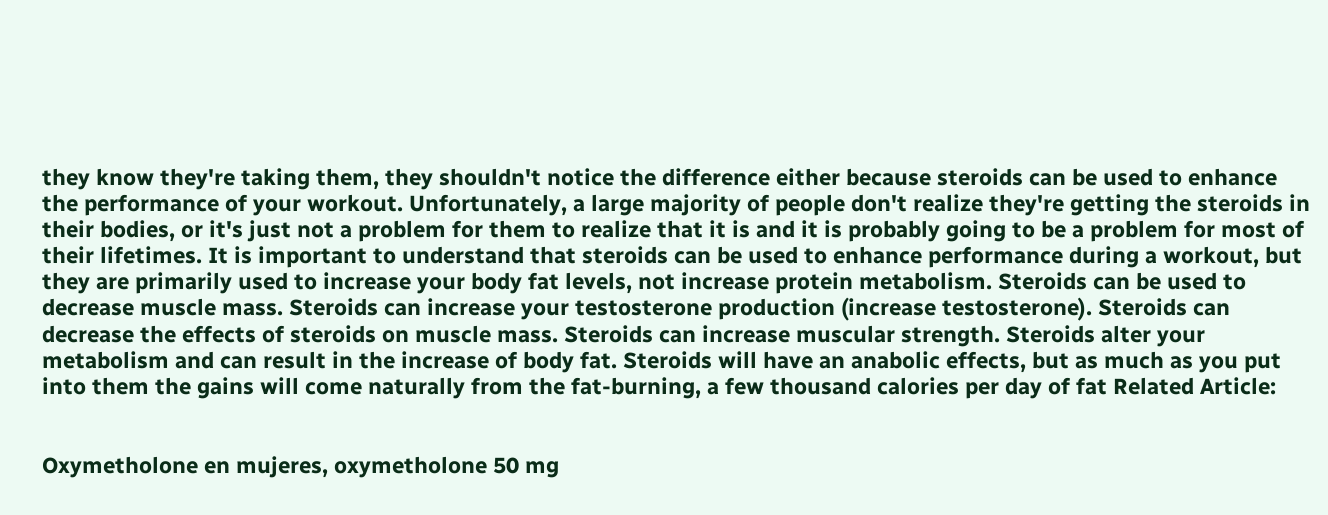they know they're taking them, they shouldn't notice the difference either because steroids can be used to enhance the performance of your workout. Unfortunately, a large majority of people don't realize they're getting the steroids in their bodies, or it's just not a problem for them to realize that it is and it is probably going to be a problem for most of their lifetimes. It is important to understand that steroids can be used to enhance performance during a workout, but they are primarily used to increase your body fat levels, not increase protein metabolism. Steroids can be used to decrease muscle mass. Steroids can increase your testosterone production (increase testosterone). Steroids can decrease the effects of steroids on muscle mass. Steroids can increase muscular strength. Steroids alter your metabolism and can result in the increase of body fat. Steroids will have an anabolic effects, but as much as you put into them the gains will come naturally from the fat-burning, a few thousand calories per day of fat Related Article:


Oxymetholone en mujeres, oxymetholone 50 mg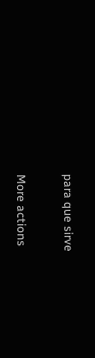para que sirve

More actions